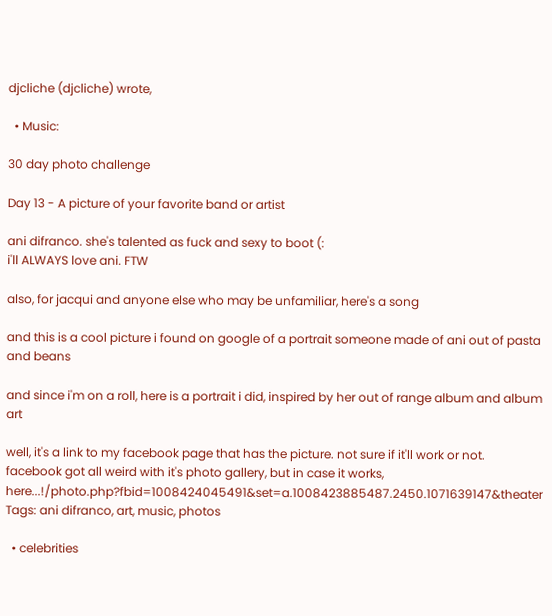djcliche (djcliche) wrote,

  • Music:

30 day photo challenge

Day 13 - A picture of your favorite band or artist

ani difranco. she's talented as fuck and sexy to boot (:
i'll ALWAYS love ani. FTW

also, for jacqui and anyone else who may be unfamiliar, here's a song

and this is a cool picture i found on google of a portrait someone made of ani out of pasta and beans

and since i'm on a roll, here is a portrait i did, inspired by her out of range album and album art

well, it's a link to my facebook page that has the picture. not sure if it'll work or not. facebook got all weird with it's photo gallery, but in case it works, here...!/photo.php?fbid=1008424045491&set=a.1008423885487.2450.1071639147&theater
Tags: ani difranco, art, music, photos

  • celebrities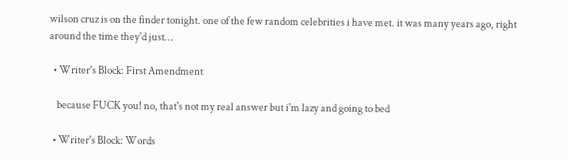wilson cruz is on the finder tonight. one of the few random celebrities i have met. it was many years ago, right around the time they'd just…

  • Writer's Block: First Amendment

    because FUCK you! no, that's not my real answer but i'm lazy and going to bed

  • Writer's Block: Words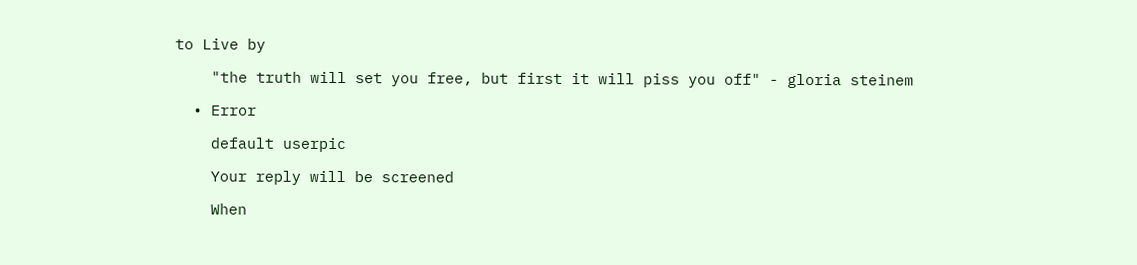to Live by

    "the truth will set you free, but first it will piss you off" - gloria steinem

  • Error

    default userpic

    Your reply will be screened

    When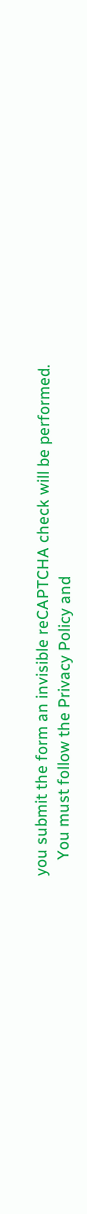you submit the form an invisible reCAPTCHA check will be performed.
    You must follow the Privacy Policy and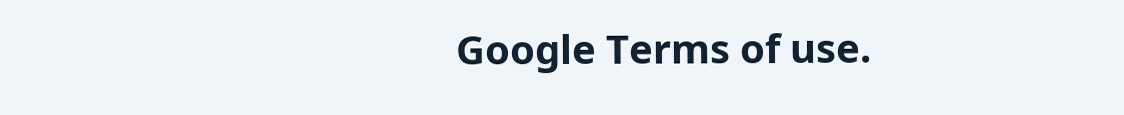Google Terms of use.